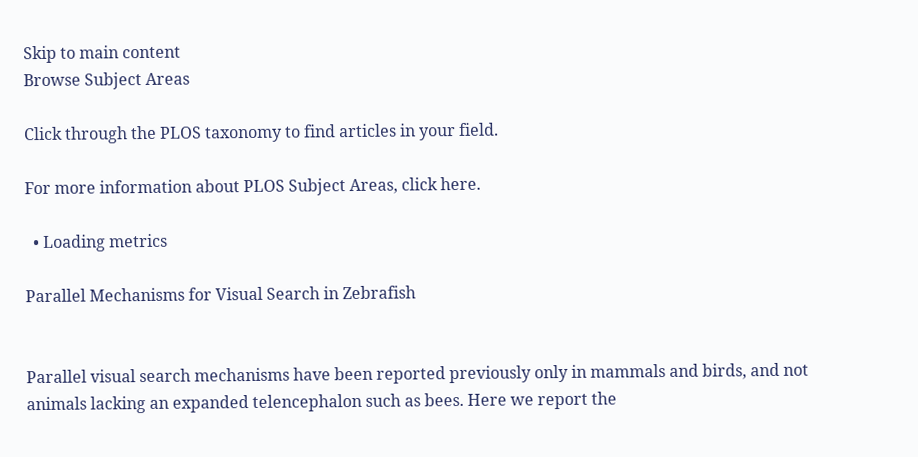Skip to main content
Browse Subject Areas

Click through the PLOS taxonomy to find articles in your field.

For more information about PLOS Subject Areas, click here.

  • Loading metrics

Parallel Mechanisms for Visual Search in Zebrafish


Parallel visual search mechanisms have been reported previously only in mammals and birds, and not animals lacking an expanded telencephalon such as bees. Here we report the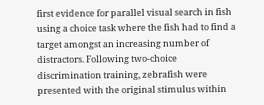first evidence for parallel visual search in fish using a choice task where the fish had to find a target amongst an increasing number of distractors. Following two-choice discrimination training, zebrafish were presented with the original stimulus within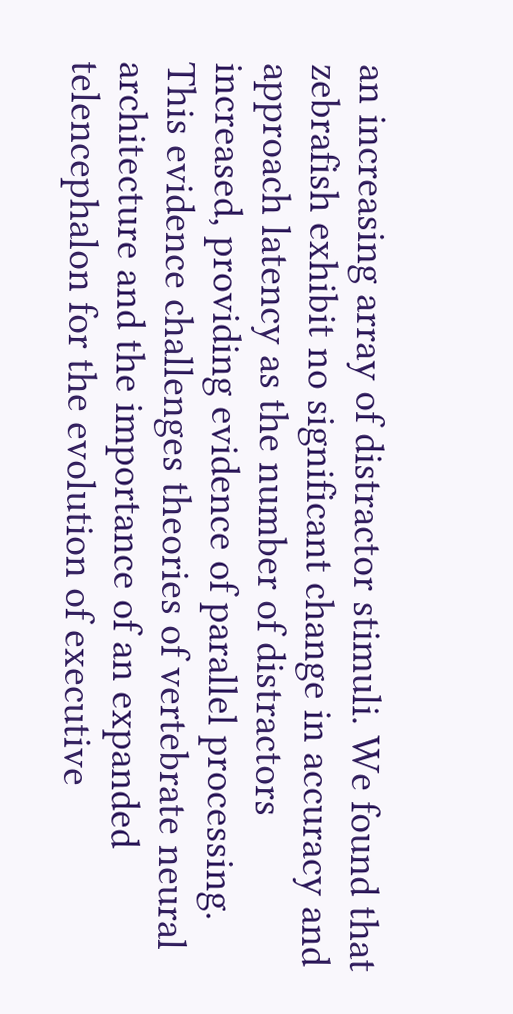an increasing array of distractor stimuli. We found that zebrafish exhibit no significant change in accuracy and approach latency as the number of distractors increased, providing evidence of parallel processing. This evidence challenges theories of vertebrate neural architecture and the importance of an expanded telencephalon for the evolution of executive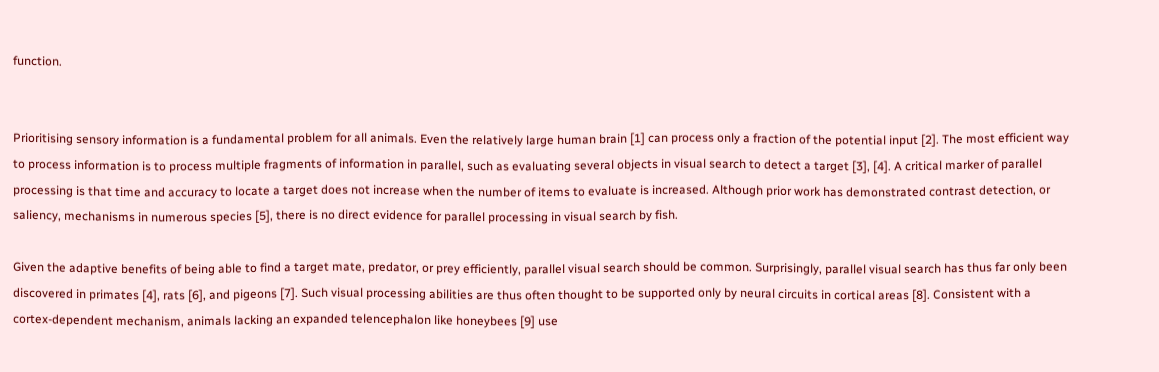function.


Prioritising sensory information is a fundamental problem for all animals. Even the relatively large human brain [1] can process only a fraction of the potential input [2]. The most efficient way to process information is to process multiple fragments of information in parallel, such as evaluating several objects in visual search to detect a target [3], [4]. A critical marker of parallel processing is that time and accuracy to locate a target does not increase when the number of items to evaluate is increased. Although prior work has demonstrated contrast detection, or saliency, mechanisms in numerous species [5], there is no direct evidence for parallel processing in visual search by fish.

Given the adaptive benefits of being able to find a target mate, predator, or prey efficiently, parallel visual search should be common. Surprisingly, parallel visual search has thus far only been discovered in primates [4], rats [6], and pigeons [7]. Such visual processing abilities are thus often thought to be supported only by neural circuits in cortical areas [8]. Consistent with a cortex-dependent mechanism, animals lacking an expanded telencephalon like honeybees [9] use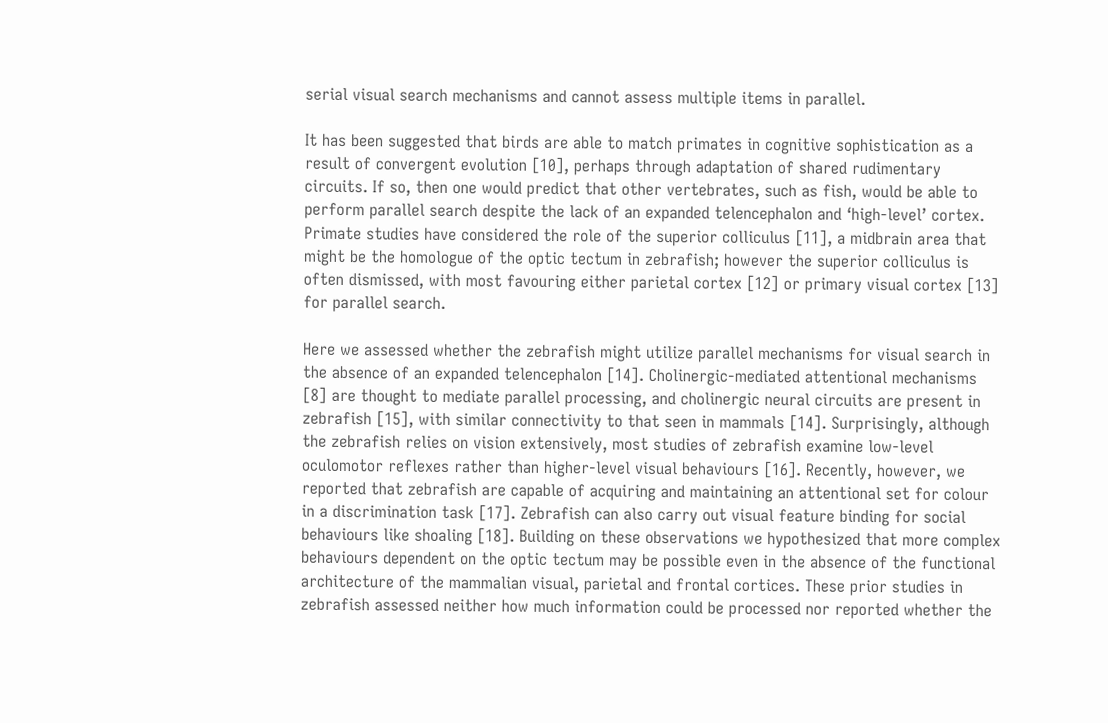serial visual search mechanisms and cannot assess multiple items in parallel.

It has been suggested that birds are able to match primates in cognitive sophistication as a result of convergent evolution [10], perhaps through adaptation of shared rudimentary circuits. If so, then one would predict that other vertebrates, such as fish, would be able to perform parallel search despite the lack of an expanded telencephalon and ‘high-level’ cortex. Primate studies have considered the role of the superior colliculus [11], a midbrain area that might be the homologue of the optic tectum in zebrafish; however the superior colliculus is often dismissed, with most favouring either parietal cortex [12] or primary visual cortex [13] for parallel search.

Here we assessed whether the zebrafish might utilize parallel mechanisms for visual search in the absence of an expanded telencephalon [14]. Cholinergic-mediated attentional mechanisms [8] are thought to mediate parallel processing, and cholinergic neural circuits are present in zebrafish [15], with similar connectivity to that seen in mammals [14]. Surprisingly, although the zebrafish relies on vision extensively, most studies of zebrafish examine low-level oculomotor reflexes rather than higher-level visual behaviours [16]. Recently, however, we reported that zebrafish are capable of acquiring and maintaining an attentional set for colour in a discrimination task [17]. Zebrafish can also carry out visual feature binding for social behaviours like shoaling [18]. Building on these observations we hypothesized that more complex behaviours dependent on the optic tectum may be possible even in the absence of the functional architecture of the mammalian visual, parietal and frontal cortices. These prior studies in zebrafish assessed neither how much information could be processed nor reported whether the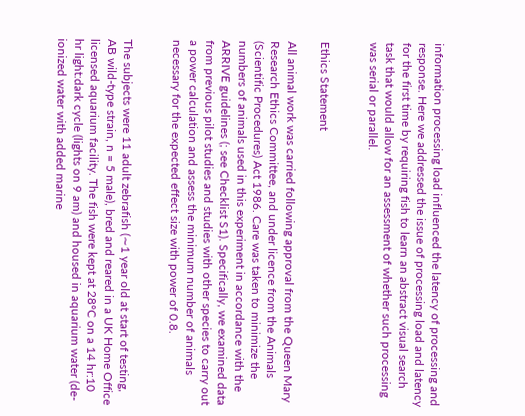information processing load influenced the latency of processing and response. Here we addressed the issue of processing load and latency for the first time by requiring fish to learn an abstract visual search task that would allow for an assessment of whether such processing was serial or parallel.


Ethics Statement

All animal work was carried following approval from the Queen Mary Research Ethics Committee, and under licence from the Animals (Scientific Procedures) Act 1986. Care was taken to minimize the numbers of animals used in this experiment in accordance with the ARRIVE guidelines (; see Checklist S1). Specifically, we examined data from previous pilot studies and studies with other species to carry out a power calculation and assess the minimum number of animals necessary for the expected effect size with power of 0.8.


The subjects were 11 adult zebrafish (∼1 year old at start of testing, AB wild-type strain, n = 5 male), bred and reared in a UK Home Office licensed aquarium facility. The fish were kept at 28°C on a 14 hr:10 hr light:dark cycle (lights on 9 am) and housed in aquarium water (de-ionized water with added marine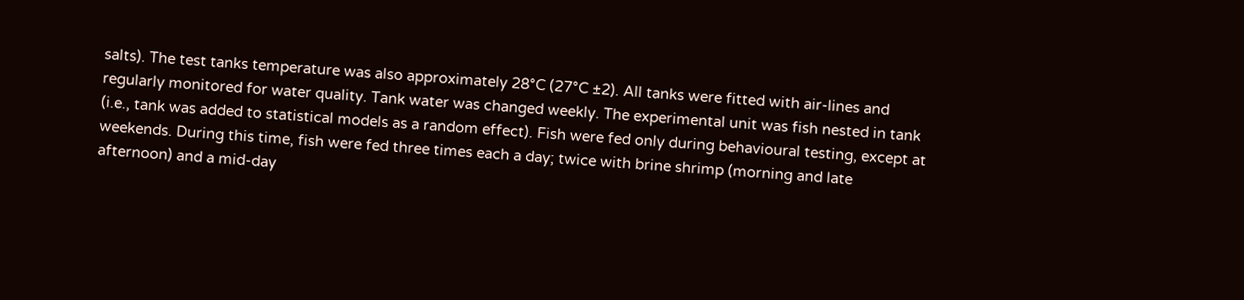salts). The test tanks temperature was also approximately 28°C (27°C ±2). All tanks were fitted with air-lines and regularly monitored for water quality. Tank water was changed weekly. The experimental unit was fish nested in tank (i.e., tank was added to statistical models as a random effect). Fish were fed only during behavioural testing, except at weekends. During this time, fish were fed three times each a day; twice with brine shrimp (morning and late afternoon) and a mid-day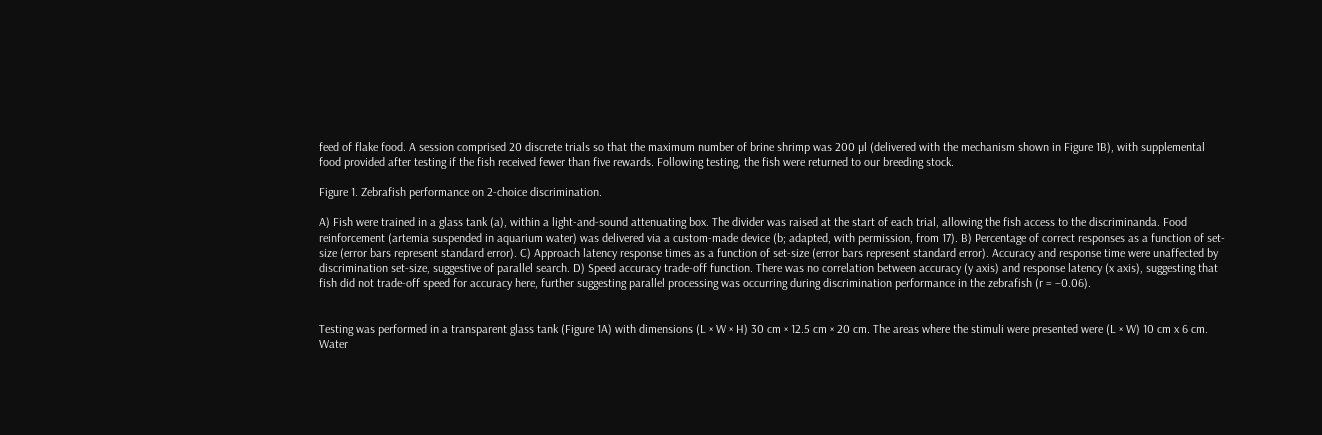feed of flake food. A session comprised 20 discrete trials so that the maximum number of brine shrimp was 200 µl (delivered with the mechanism shown in Figure 1B), with supplemental food provided after testing if the fish received fewer than five rewards. Following testing, the fish were returned to our breeding stock.

Figure 1. Zebrafish performance on 2-choice discrimination.

A) Fish were trained in a glass tank (a), within a light-and-sound attenuating box. The divider was raised at the start of each trial, allowing the fish access to the discriminanda. Food reinforcement (artemia suspended in aquarium water) was delivered via a custom-made device (b; adapted, with permission, from 17). B) Percentage of correct responses as a function of set-size (error bars represent standard error). C) Approach latency response times as a function of set-size (error bars represent standard error). Accuracy and response time were unaffected by discrimination set-size, suggestive of parallel search. D) Speed accuracy trade-off function. There was no correlation between accuracy (y axis) and response latency (x axis), suggesting that fish did not trade-off speed for accuracy here, further suggesting parallel processing was occurring during discrimination performance in the zebrafish (r = −0.06).


Testing was performed in a transparent glass tank (Figure 1A) with dimensions (L × W × H) 30 cm × 12.5 cm × 20 cm. The areas where the stimuli were presented were (L × W) 10 cm x 6 cm. Water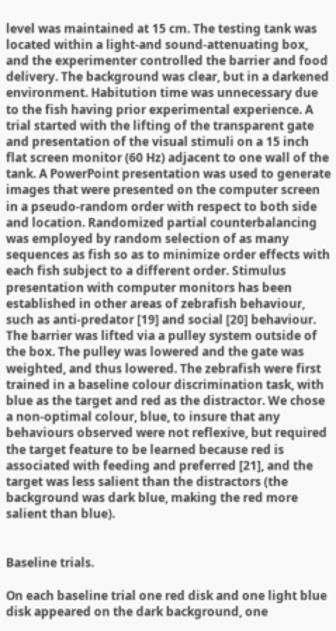level was maintained at 15 cm. The testing tank was located within a light-and sound-attenuating box, and the experimenter controlled the barrier and food delivery. The background was clear, but in a darkened environment. Habitution time was unnecessary due to the fish having prior experimental experience. A trial started with the lifting of the transparent gate and presentation of the visual stimuli on a 15 inch flat screen monitor (60 Hz) adjacent to one wall of the tank. A PowerPoint presentation was used to generate images that were presented on the computer screen in a pseudo-random order with respect to both side and location. Randomized partial counterbalancing was employed by random selection of as many sequences as fish so as to minimize order effects with each fish subject to a different order. Stimulus presentation with computer monitors has been established in other areas of zebrafish behaviour, such as anti-predator [19] and social [20] behaviour. The barrier was lifted via a pulley system outside of the box. The pulley was lowered and the gate was weighted, and thus lowered. The zebrafish were first trained in a baseline colour discrimination task, with blue as the target and red as the distractor. We chose a non-optimal colour, blue, to insure that any behaviours observed were not reflexive, but required the target feature to be learned because red is associated with feeding and preferred [21], and the target was less salient than the distractors (the background was dark blue, making the red more salient than blue).


Baseline trials.

On each baseline trial one red disk and one light blue disk appeared on the dark background, one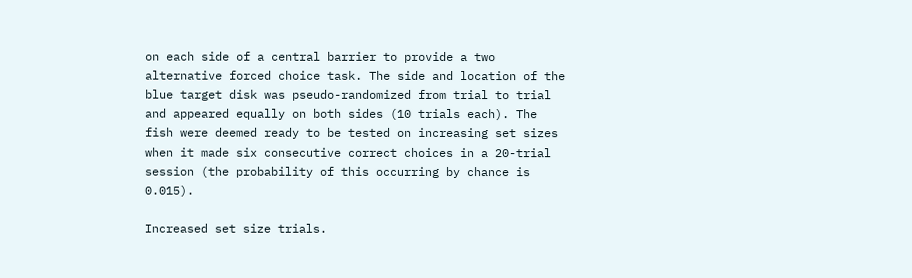on each side of a central barrier to provide a two alternative forced choice task. The side and location of the blue target disk was pseudo-randomized from trial to trial and appeared equally on both sides (10 trials each). The fish were deemed ready to be tested on increasing set sizes when it made six consecutive correct choices in a 20-trial session (the probability of this occurring by chance is 0.015).

Increased set size trials.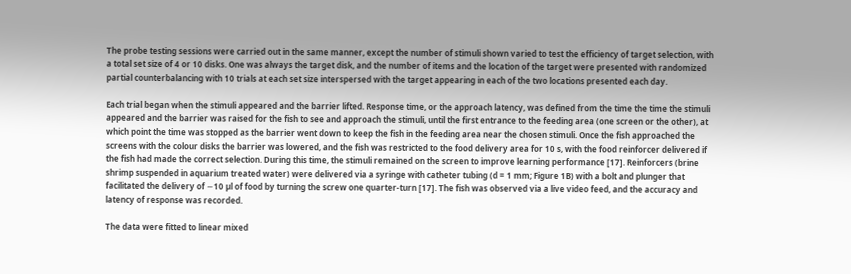The probe testing sessions were carried out in the same manner, except the number of stimuli shown varied to test the efficiency of target selection, with a total set size of 4 or 10 disks. One was always the target disk, and the number of items and the location of the target were presented with randomized partial counterbalancing with 10 trials at each set size interspersed with the target appearing in each of the two locations presented each day.

Each trial began when the stimuli appeared and the barrier lifted. Response time, or the approach latency, was defined from the time the time the stimuli appeared and the barrier was raised for the fish to see and approach the stimuli, until the first entrance to the feeding area (one screen or the other), at which point the time was stopped as the barrier went down to keep the fish in the feeding area near the chosen stimuli. Once the fish approached the screens with the colour disks the barrier was lowered, and the fish was restricted to the food delivery area for 10 s, with the food reinforcer delivered if the fish had made the correct selection. During this time, the stimuli remained on the screen to improve learning performance [17]. Reinforcers (brine shrimp suspended in aquarium treated water) were delivered via a syringe with catheter tubing (d = 1 mm; Figure 1B) with a bolt and plunger that facilitated the delivery of ∼10 µl of food by turning the screw one quarter-turn [17]. The fish was observed via a live video feed, and the accuracy and latency of response was recorded.

The data were fitted to linear mixed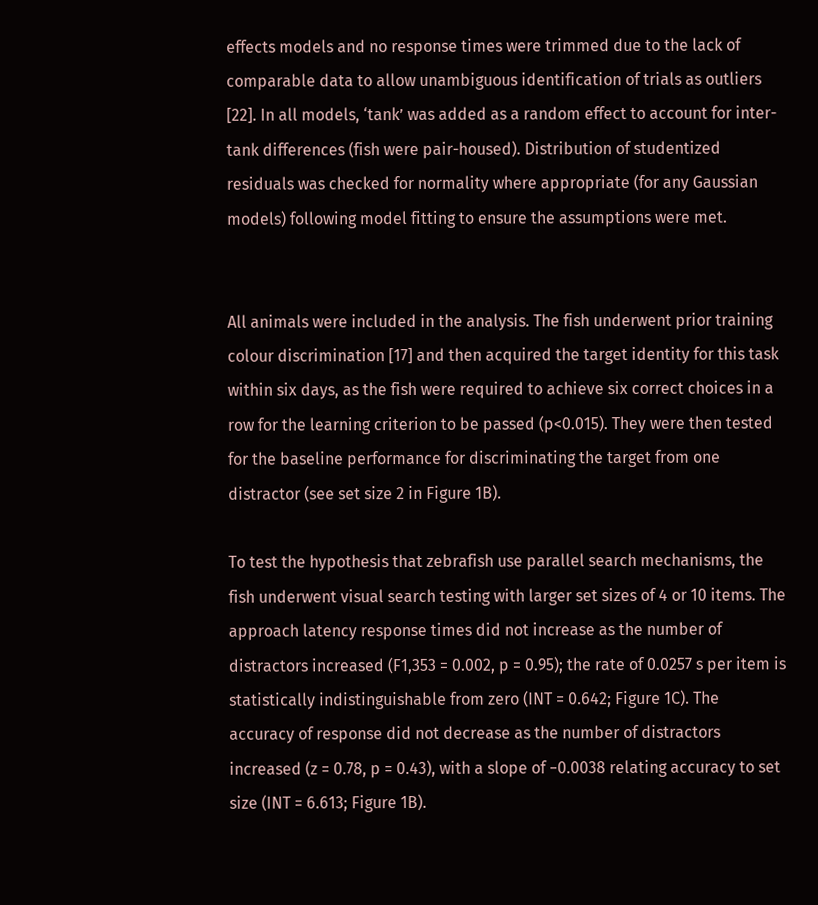effects models and no response times were trimmed due to the lack of comparable data to allow unambiguous identification of trials as outliers [22]. In all models, ‘tank’ was added as a random effect to account for inter-tank differences (fish were pair-housed). Distribution of studentized residuals was checked for normality where appropriate (for any Gaussian models) following model fitting to ensure the assumptions were met.


All animals were included in the analysis. The fish underwent prior training colour discrimination [17] and then acquired the target identity for this task within six days, as the fish were required to achieve six correct choices in a row for the learning criterion to be passed (p<0.015). They were then tested for the baseline performance for discriminating the target from one distractor (see set size 2 in Figure 1B).

To test the hypothesis that zebrafish use parallel search mechanisms, the fish underwent visual search testing with larger set sizes of 4 or 10 items. The approach latency response times did not increase as the number of distractors increased (F1,353 = 0.002, p = 0.95); the rate of 0.0257 s per item is statistically indistinguishable from zero (INT = 0.642; Figure 1C). The accuracy of response did not decrease as the number of distractors increased (z = 0.78, p = 0.43), with a slope of −0.0038 relating accuracy to set size (INT = 6.613; Figure 1B).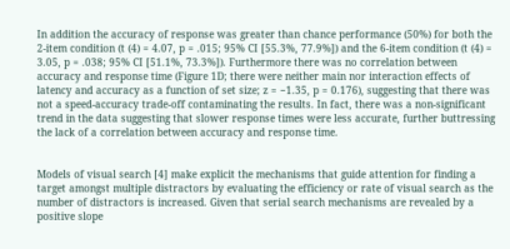In addition the accuracy of response was greater than chance performance (50%) for both the 2-item condition (t (4) = 4.07, p = .015; 95% CI [55.3%, 77.9%]) and the 6-item condition (t (4) = 3.05, p = .038; 95% CI [51.1%, 73.3%]). Furthermore there was no correlation between accuracy and response time (Figure 1D; there were neither main nor interaction effects of latency and accuracy as a function of set size; z = −1.35, p = 0.176), suggesting that there was not a speed-accuracy trade-off contaminating the results. In fact, there was a non-significant trend in the data suggesting that slower response times were less accurate, further buttressing the lack of a correlation between accuracy and response time.


Models of visual search [4] make explicit the mechanisms that guide attention for finding a target amongst multiple distractors by evaluating the efficiency or rate of visual search as the number of distractors is increased. Given that serial search mechanisms are revealed by a positive slope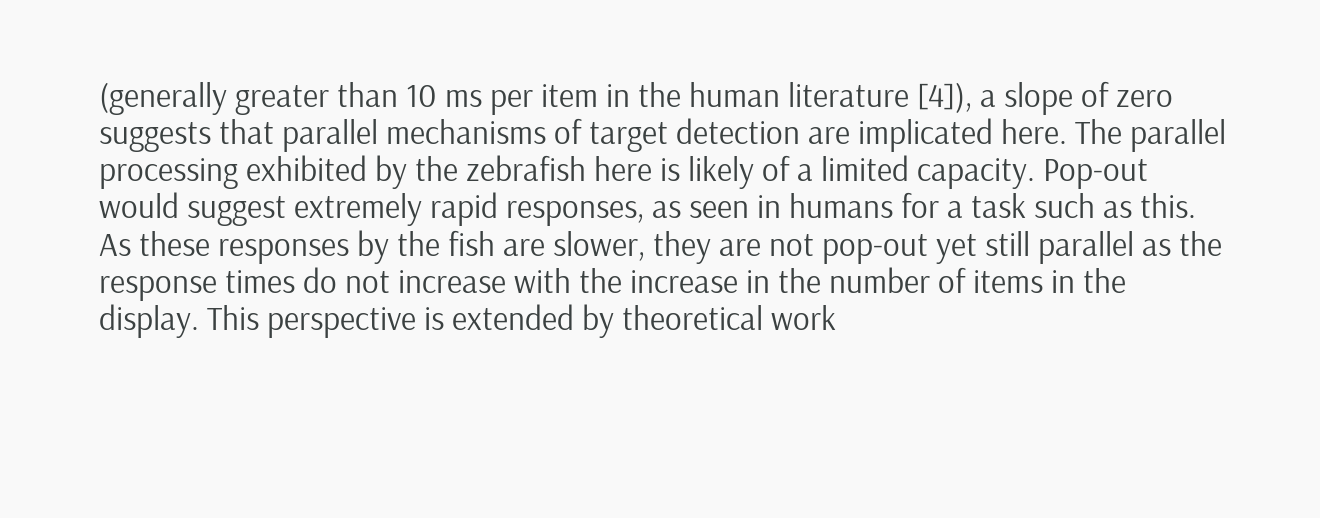(generally greater than 10 ms per item in the human literature [4]), a slope of zero suggests that parallel mechanisms of target detection are implicated here. The parallel processing exhibited by the zebrafish here is likely of a limited capacity. Pop-out would suggest extremely rapid responses, as seen in humans for a task such as this. As these responses by the fish are slower, they are not pop-out yet still parallel as the response times do not increase with the increase in the number of items in the display. This perspective is extended by theoretical work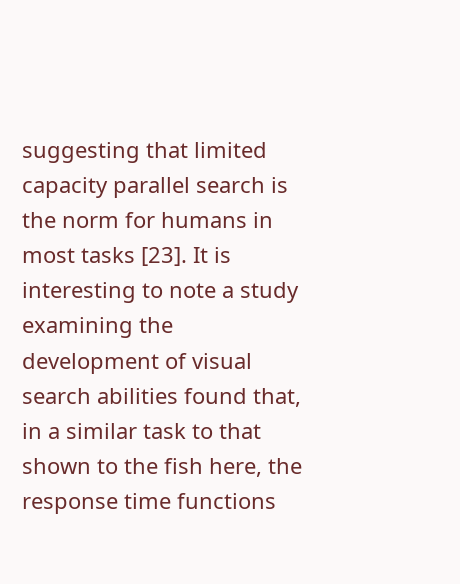suggesting that limited capacity parallel search is the norm for humans in most tasks [23]. It is interesting to note a study examining the development of visual search abilities found that, in a similar task to that shown to the fish here, the response time functions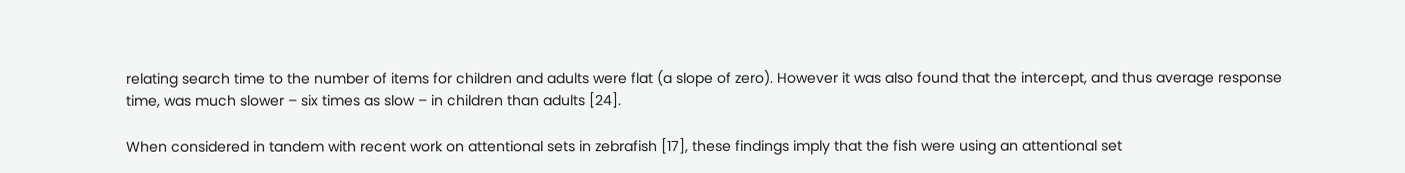relating search time to the number of items for children and adults were flat (a slope of zero). However it was also found that the intercept, and thus average response time, was much slower – six times as slow – in children than adults [24].

When considered in tandem with recent work on attentional sets in zebrafish [17], these findings imply that the fish were using an attentional set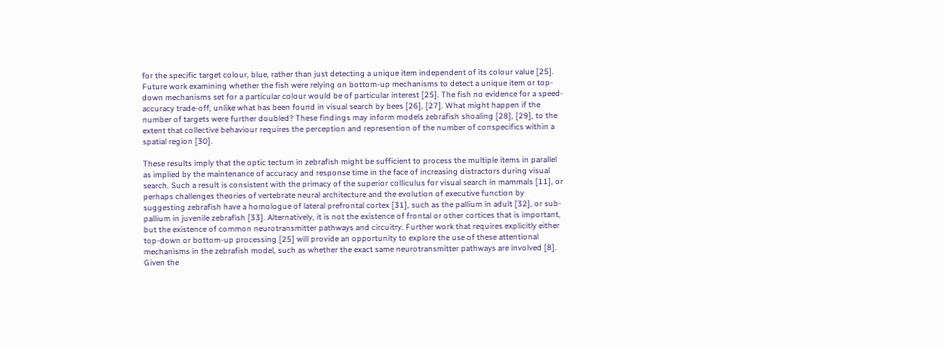for the specific target colour, blue, rather than just detecting a unique item independent of its colour value [25]. Future work examining whether the fish were relying on bottom-up mechanisms to detect a unique item or top-down mechanisms set for a particular colour would be of particular interest [25]. The fish no evidence for a speed-accuracy trade-off, unlike what has been found in visual search by bees [26], [27]. What might happen if the number of targets were further doubled? These findings may inform models zebrafish shoaling [28], [29], to the extent that collective behaviour requires the perception and represention of the number of conspecifics within a spatial region [30].

These results imply that the optic tectum in zebrafish might be sufficient to process the multiple items in parallel as implied by the maintenance of accuracy and response time in the face of increasing distractors during visual search. Such a result is consistent with the primacy of the superior colliculus for visual search in mammals [11], or perhaps challenges theories of vertebrate neural architecture and the evolution of executive function by suggesting zebrafish have a homologue of lateral prefrontal cortex [31], such as the pallium in adult [32], or sub-pallium in juvenile zebrafish [33]. Alternatively, it is not the existence of frontal or other cortices that is important, but the existence of common neurotransmitter pathways and circuitry. Further work that requires explicitly either top-down or bottom-up processing [25] will provide an opportunity to explore the use of these attentional mechanisms in the zebrafish model, such as whether the exact same neurotransmitter pathways are involved [8]. Given the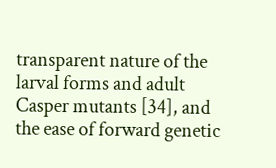transparent nature of the larval forms and adult Casper mutants [34], and the ease of forward genetic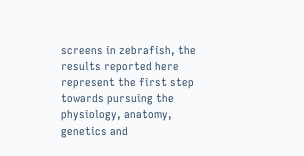screens in zebrafish, the results reported here represent the first step towards pursuing the physiology, anatomy, genetics and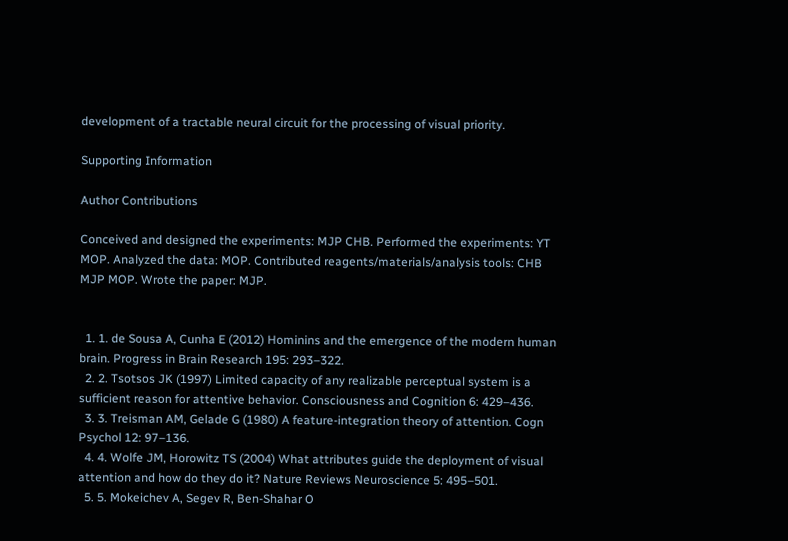development of a tractable neural circuit for the processing of visual priority.

Supporting Information

Author Contributions

Conceived and designed the experiments: MJP CHB. Performed the experiments: YT MOP. Analyzed the data: MOP. Contributed reagents/materials/analysis tools: CHB MJP MOP. Wrote the paper: MJP.


  1. 1. de Sousa A, Cunha E (2012) Hominins and the emergence of the modern human brain. Progress in Brain Research 195: 293–322.
  2. 2. Tsotsos JK (1997) Limited capacity of any realizable perceptual system is a sufficient reason for attentive behavior. Consciousness and Cognition 6: 429–436.
  3. 3. Treisman AM, Gelade G (1980) A feature-integration theory of attention. Cogn Psychol 12: 97–136.
  4. 4. Wolfe JM, Horowitz TS (2004) What attributes guide the deployment of visual attention and how do they do it? Nature Reviews Neuroscience 5: 495–501.
  5. 5. Mokeichev A, Segev R, Ben-Shahar O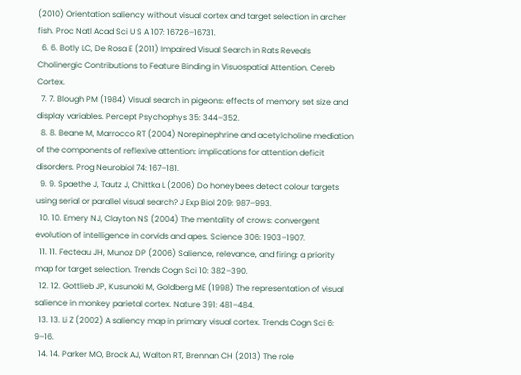(2010) Orientation saliency without visual cortex and target selection in archer fish. Proc Natl Acad Sci U S A 107: 16726–16731.
  6. 6. Botly LC, De Rosa E (2011) Impaired Visual Search in Rats Reveals Cholinergic Contributions to Feature Binding in Visuospatial Attention. Cereb Cortex.
  7. 7. Blough PM (1984) Visual search in pigeons: effects of memory set size and display variables. Percept Psychophys 35: 344–352.
  8. 8. Beane M, Marrocco RT (2004) Norepinephrine and acetylcholine mediation of the components of reflexive attention: implications for attention deficit disorders. Prog Neurobiol 74: 167–181.
  9. 9. Spaethe J, Tautz J, Chittka L (2006) Do honeybees detect colour targets using serial or parallel visual search? J Exp Biol 209: 987–993.
  10. 10. Emery NJ, Clayton NS (2004) The mentality of crows: convergent evolution of intelligence in corvids and apes. Science 306: 1903–1907.
  11. 11. Fecteau JH, Munoz DP (2006) Salience, relevance, and firing: a priority map for target selection. Trends Cogn Sci 10: 382–390.
  12. 12. Gottlieb JP, Kusunoki M, Goldberg ME (1998) The representation of visual salience in monkey parietal cortex. Nature 391: 481–484.
  13. 13. Li Z (2002) A saliency map in primary visual cortex. Trends Cogn Sci 6: 9–16.
  14. 14. Parker MO, Brock AJ, Walton RT, Brennan CH (2013) The role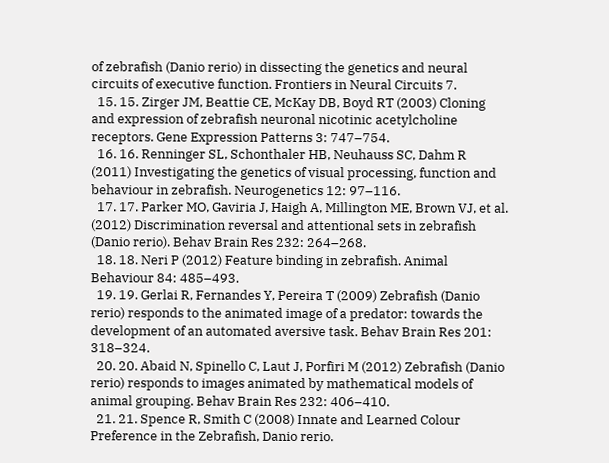of zebrafish (Danio rerio) in dissecting the genetics and neural circuits of executive function. Frontiers in Neural Circuits 7.
  15. 15. Zirger JM, Beattie CE, McKay DB, Boyd RT (2003) Cloning and expression of zebrafish neuronal nicotinic acetylcholine receptors. Gene Expression Patterns 3: 747–754.
  16. 16. Renninger SL, Schonthaler HB, Neuhauss SC, Dahm R (2011) Investigating the genetics of visual processing, function and behaviour in zebrafish. Neurogenetics 12: 97–116.
  17. 17. Parker MO, Gaviria J, Haigh A, Millington ME, Brown VJ, et al. (2012) Discrimination reversal and attentional sets in zebrafish (Danio rerio). Behav Brain Res 232: 264–268.
  18. 18. Neri P (2012) Feature binding in zebrafish. Animal Behaviour 84: 485–493.
  19. 19. Gerlai R, Fernandes Y, Pereira T (2009) Zebrafish (Danio rerio) responds to the animated image of a predator: towards the development of an automated aversive task. Behav Brain Res 201: 318–324.
  20. 20. Abaid N, Spinello C, Laut J, Porfiri M (2012) Zebrafish (Danio rerio) responds to images animated by mathematical models of animal grouping. Behav Brain Res 232: 406–410.
  21. 21. Spence R, Smith C (2008) Innate and Learned Colour Preference in the Zebrafish, Danio rerio.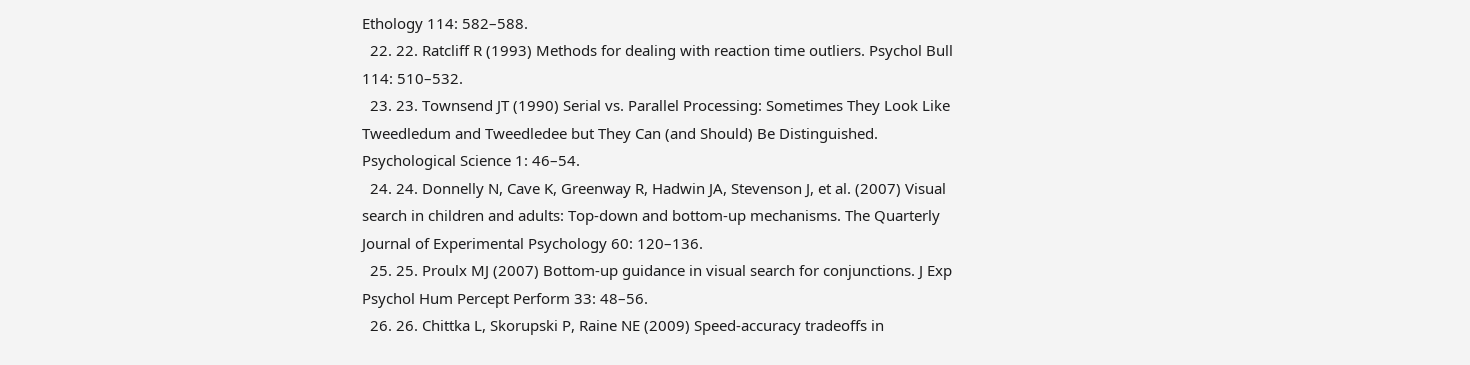Ethology 114: 582–588.
  22. 22. Ratcliff R (1993) Methods for dealing with reaction time outliers. Psychol Bull 114: 510–532.
  23. 23. Townsend JT (1990) Serial vs. Parallel Processing: Sometimes They Look Like Tweedledum and Tweedledee but They Can (and Should) Be Distinguished. Psychological Science 1: 46–54.
  24. 24. Donnelly N, Cave K, Greenway R, Hadwin JA, Stevenson J, et al. (2007) Visual search in children and adults: Top-down and bottom-up mechanisms. The Quarterly Journal of Experimental Psychology 60: 120–136.
  25. 25. Proulx MJ (2007) Bottom-up guidance in visual search for conjunctions. J Exp Psychol Hum Percept Perform 33: 48–56.
  26. 26. Chittka L, Skorupski P, Raine NE (2009) Speed-accuracy tradeoffs in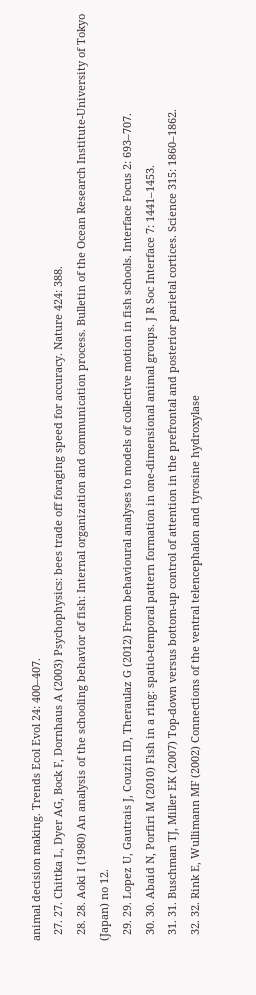animal decision making. Trends Ecol Evol 24: 400–407.
  27. 27. Chittka L, Dyer AG, Bock F, Dornhaus A (2003) Psychophysics: bees trade off foraging speed for accuracy. Nature 424: 388.
  28. 28. Aoki I (1980) An analysis of the schooling behavior of fish: Internal organization and communication process. Bulletin of the Ocean Research Institute-University of Tokyo (Japan) no 12.
  29. 29. Lopez U, Gautrais J, Couzin ID, Theraulaz G (2012) From behavioural analyses to models of collective motion in fish schools. Interface Focus 2: 693–707.
  30. 30. Abaid N, Porfiri M (2010) Fish in a ring: spatio-temporal pattern formation in one-dimensional animal groups. J R Soc Interface 7: 1441–1453.
  31. 31. Buschman TJ, Miller EK (2007) Top-down versus bottom-up control of attention in the prefrontal and posterior parietal cortices. Science 315: 1860–1862.
  32. 32. Rink E, Wullimann MF (2002) Connections of the ventral telencephalon and tyrosine hydroxylase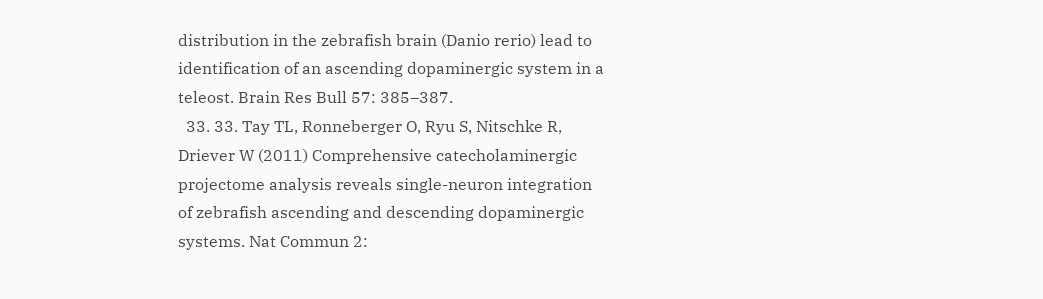distribution in the zebrafish brain (Danio rerio) lead to identification of an ascending dopaminergic system in a teleost. Brain Res Bull 57: 385–387.
  33. 33. Tay TL, Ronneberger O, Ryu S, Nitschke R, Driever W (2011) Comprehensive catecholaminergic projectome analysis reveals single-neuron integration of zebrafish ascending and descending dopaminergic systems. Nat Commun 2: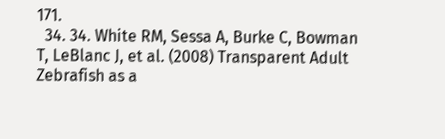171.
  34. 34. White RM, Sessa A, Burke C, Bowman T, LeBlanc J, et al. (2008) Transparent Adult Zebrafish as a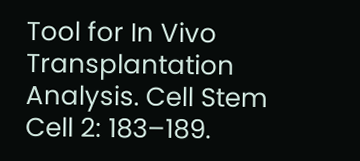Tool for In Vivo Transplantation Analysis. Cell Stem Cell 2: 183–189.